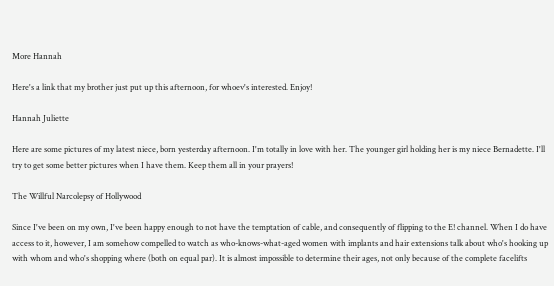More Hannah

Here's a link that my brother just put up this afternoon, for whoev's interested. Enjoy!

Hannah Juliette

Here are some pictures of my latest niece, born yesterday afternoon. I'm totally in love with her. The younger girl holding her is my niece Bernadette. I'll try to get some better pictures when I have them. Keep them all in your prayers!

The Willful Narcolepsy of Hollywood

Since I've been on my own, I've been happy enough to not have the temptation of cable, and consequently of flipping to the E! channel. When I do have access to it, however, I am somehow compelled to watch as who-knows-what-aged women with implants and hair extensions talk about who's hooking up with whom and who's shopping where (both on equal par). It is almost impossible to determine their ages, not only because of the complete facelifts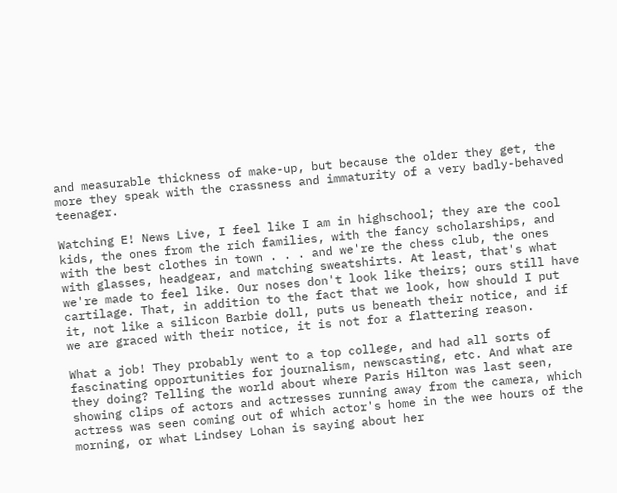and measurable thickness of make-up, but because the older they get, the more they speak with the crassness and immaturity of a very badly-behaved teenager.

Watching E! News Live, I feel like I am in highschool; they are the cool kids, the ones from the rich families, with the fancy scholarships, and with the best clothes in town . . . and we're the chess club, the ones with glasses, headgear, and matching sweatshirts. At least, that's what we're made to feel like. Our noses don't look like theirs; ours still have cartilage. That, in addition to the fact that we look, how should I put it, not like a silicon Barbie doll, puts us beneath their notice, and if we are graced with their notice, it is not for a flattering reason.

What a job! They probably went to a top college, and had all sorts of fascinating opportunities for journalism, newscasting, etc. And what are they doing? Telling the world about where Paris Hilton was last seen, showing clips of actors and actresses running away from the camera, which actress was seen coming out of which actor's home in the wee hours of the morning, or what Lindsey Lohan is saying about her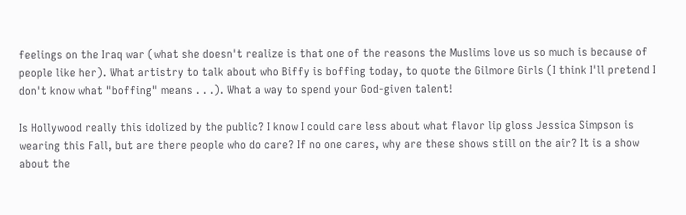feelings on the Iraq war (what she doesn't realize is that one of the reasons the Muslims love us so much is because of people like her). What artistry to talk about who Biffy is boffing today, to quote the Gilmore Girls (I think I'll pretend I don't know what "boffing" means . . .). What a way to spend your God-given talent!

Is Hollywood really this idolized by the public? I know I could care less about what flavor lip gloss Jessica Simpson is wearing this Fall, but are there people who do care? If no one cares, why are these shows still on the air? It is a show about the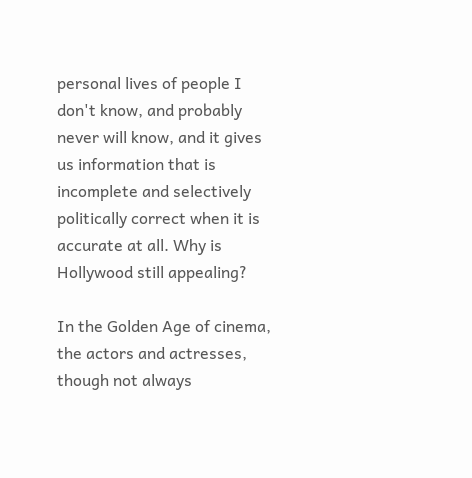personal lives of people I don't know, and probably never will know, and it gives us information that is incomplete and selectively politically correct when it is accurate at all. Why is Hollywood still appealing?

In the Golden Age of cinema, the actors and actresses, though not always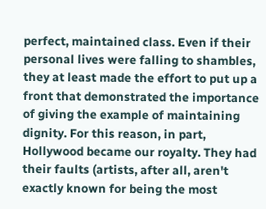perfect, maintained class. Even if their personal lives were falling to shambles, they at least made the effort to put up a front that demonstrated the importance of giving the example of maintaining dignity. For this reason, in part, Hollywood became our royalty. They had their faults (artists, after all, aren't exactly known for being the most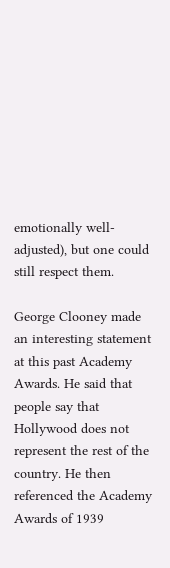emotionally well-adjusted), but one could still respect them.

George Clooney made an interesting statement at this past Academy Awards. He said that people say that Hollywood does not represent the rest of the country. He then referenced the Academy Awards of 1939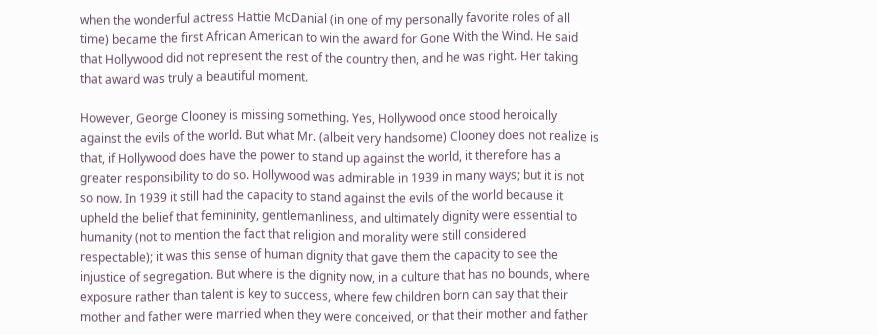when the wonderful actress Hattie McDanial (in one of my personally favorite roles of all time) became the first African American to win the award for Gone With the Wind. He said that Hollywood did not represent the rest of the country then, and he was right. Her taking that award was truly a beautiful moment.

However, George Clooney is missing something. Yes, Hollywood once stood heroically against the evils of the world. But what Mr. (albeit very handsome) Clooney does not realize is that, if Hollywood does have the power to stand up against the world, it therefore has a greater responsibility to do so. Hollywood was admirable in 1939 in many ways; but it is not so now. In 1939 it still had the capacity to stand against the evils of the world because it upheld the belief that femininity, gentlemanliness, and ultimately dignity were essential to humanity (not to mention the fact that religion and morality were still considered respectable); it was this sense of human dignity that gave them the capacity to see the injustice of segregation. But where is the dignity now, in a culture that has no bounds, where exposure rather than talent is key to success, where few children born can say that their mother and father were married when they were conceived, or that their mother and father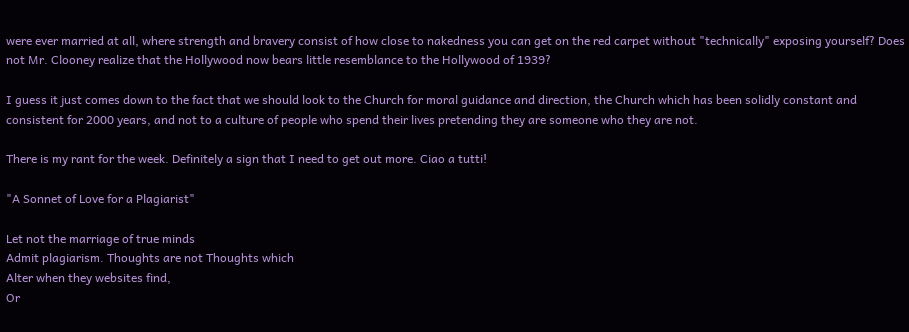were ever married at all, where strength and bravery consist of how close to nakedness you can get on the red carpet without "technically" exposing yourself? Does not Mr. Clooney realize that the Hollywood now bears little resemblance to the Hollywood of 1939?

I guess it just comes down to the fact that we should look to the Church for moral guidance and direction, the Church which has been solidly constant and consistent for 2000 years, and not to a culture of people who spend their lives pretending they are someone who they are not.

There is my rant for the week. Definitely a sign that I need to get out more. Ciao a tutti!

"A Sonnet of Love for a Plagiarist"

Let not the marriage of true minds
Admit plagiarism. Thoughts are not Thoughts which
Alter when they websites find,
Or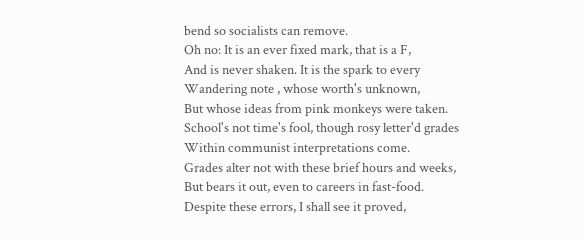bend so socialists can remove.
Oh no: It is an ever fixed mark, that is a F,
And is never shaken. It is the spark to every
Wandering note , whose worth's unknown,
But whose ideas from pink monkeys were taken.
School's not time's fool, though rosy letter'd grades
Within communist interpretations come.
Grades alter not with these brief hours and weeks,
But bears it out, even to careers in fast-food.
Despite these errors, I shall see it proved,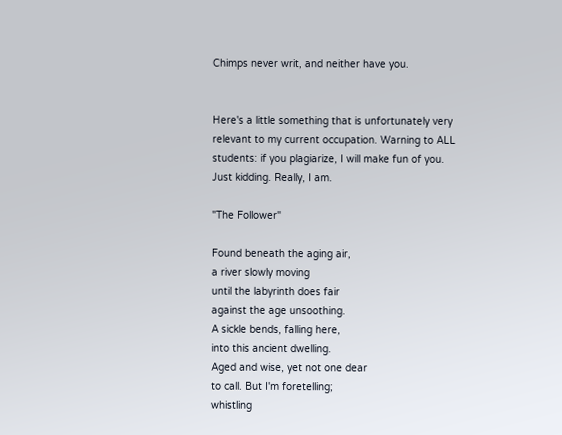Chimps never writ, and neither have you.


Here's a little something that is unfortunately very relevant to my current occupation. Warning to ALL students: if you plagiarize, I will make fun of you. Just kidding. Really, I am.

"The Follower"

Found beneath the aging air,
a river slowly moving
until the labyrinth does fair
against the age unsoothing.
A sickle bends, falling here,
into this ancient dwelling.
Aged and wise, yet not one dear
to call. But I'm foretelling;
whistling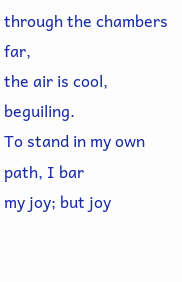through the chambers far,
the air is cool, beguiling.
To stand in my own path, I bar
my joy; but joy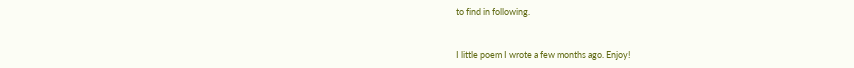to find in following.


I little poem I wrote a few months ago. Enjoy!